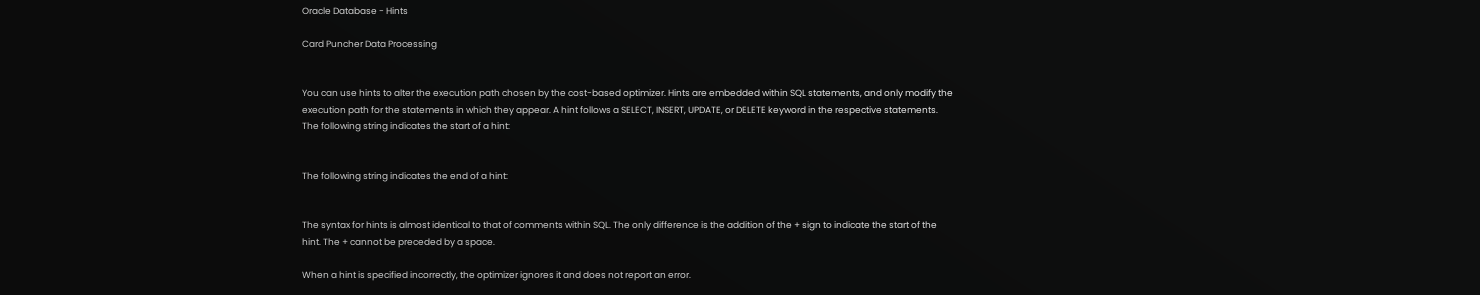Oracle Database - Hints

Card Puncher Data Processing


You can use hints to alter the execution path chosen by the cost-based optimizer. Hints are embedded within SQL statements, and only modify the execution path for the statements in which they appear. A hint follows a SELECT, INSERT, UPDATE, or DELETE keyword in the respective statements. The following string indicates the start of a hint:


The following string indicates the end of a hint:


The syntax for hints is almost identical to that of comments within SQL. The only difference is the addition of the + sign to indicate the start of the hint. The + cannot be preceded by a space.

When a hint is specified incorrectly, the optimizer ignores it and does not report an error.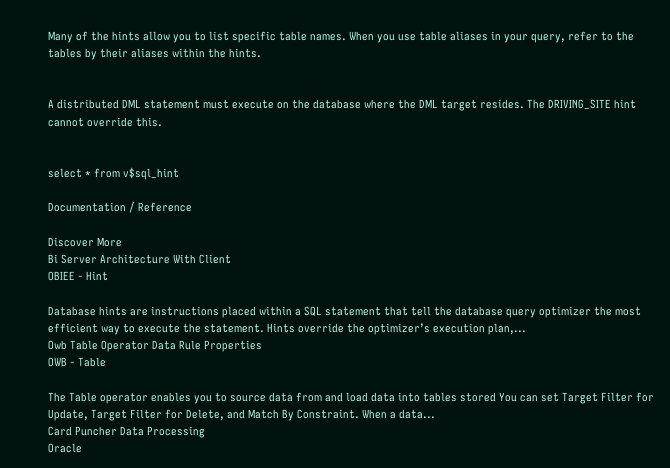Many of the hints allow you to list specific table names. When you use table aliases in your query, refer to the tables by their aliases within the hints.


A distributed DML statement must execute on the database where the DML target resides. The DRIVING_SITE hint cannot override this.


select * from v$sql_hint

Documentation / Reference

Discover More
Bi Server Architecture With Client
OBIEE - Hint

Database hints are instructions placed within a SQL statement that tell the database query optimizer the most efficient way to execute the statement. Hints override the optimizer’s execution plan,...
Owb Table Operator Data Rule Properties
OWB - Table

The Table operator enables you to source data from and load data into tables stored You can set Target Filter for Update, Target Filter for Delete, and Match By Constraint. When a data...
Card Puncher Data Processing
Oracle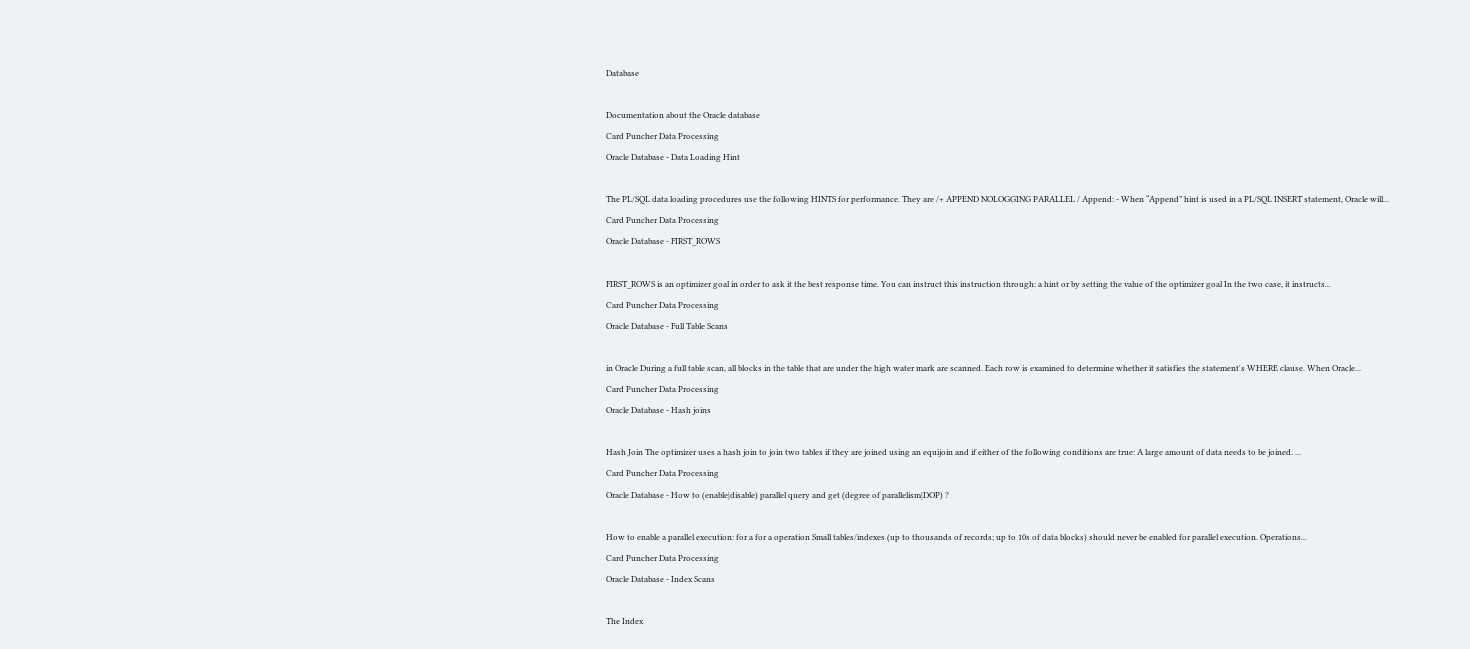Database

Documentation about the Oracle database
Card Puncher Data Processing
Oracle Database - Data Loading Hint

The PL/SQL data loading procedures use the following HINTS for performance. They are /+ APPEND NOLOGGING PARALLEL / Append: - When “Append” hint is used in a PL/SQL INSERT statement, Oracle will...
Card Puncher Data Processing
Oracle Database - FIRST_ROWS

FIRST_ROWS is an optimizer goal in order to ask it the best response time. You can instruct this instruction through: a hint or by setting the value of the optimizer goal In the two case, it instructs...
Card Puncher Data Processing
Oracle Database - Full Table Scans

in Oracle During a full table scan, all blocks in the table that are under the high water mark are scanned. Each row is examined to determine whether it satisfies the statement's WHERE clause. When Oracle...
Card Puncher Data Processing
Oracle Database - Hash joins

Hash Join The optimizer uses a hash join to join two tables if they are joined using an equijoin and if either of the following conditions are true: A large amount of data needs to be joined. ...
Card Puncher Data Processing
Oracle Database - How to (enable|disable) parallel query and get (degree of parallelism|DOP) ?

How to enable a parallel execution: for a for a operation Small tables/indexes (up to thousands of records; up to 10s of data blocks) should never be enabled for parallel execution. Operations...
Card Puncher Data Processing
Oracle Database - Index Scans

The Index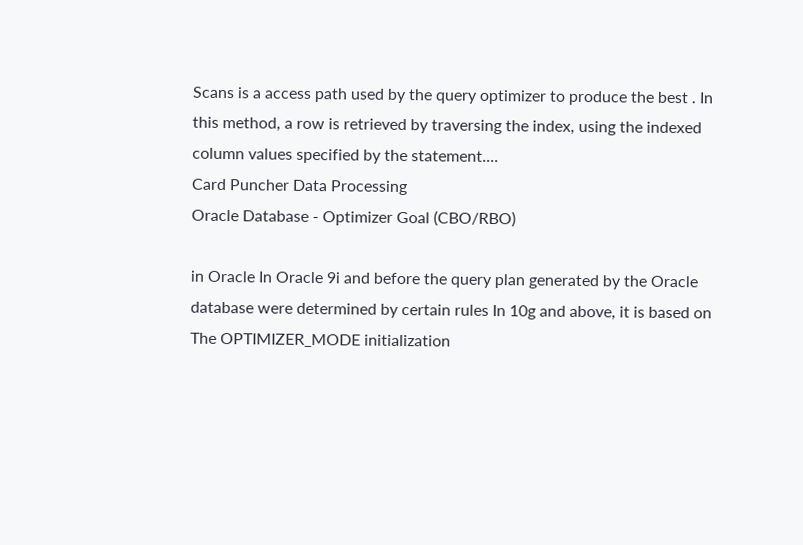Scans is a access path used by the query optimizer to produce the best . In this method, a row is retrieved by traversing the index, using the indexed column values specified by the statement....
Card Puncher Data Processing
Oracle Database - Optimizer Goal (CBO/RBO)

in Oracle In Oracle 9i and before the query plan generated by the Oracle database were determined by certain rules In 10g and above, it is based on The OPTIMIZER_MODE initialization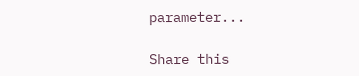parameter...

Share this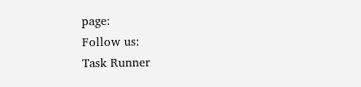page:
Follow us:
Task Runner